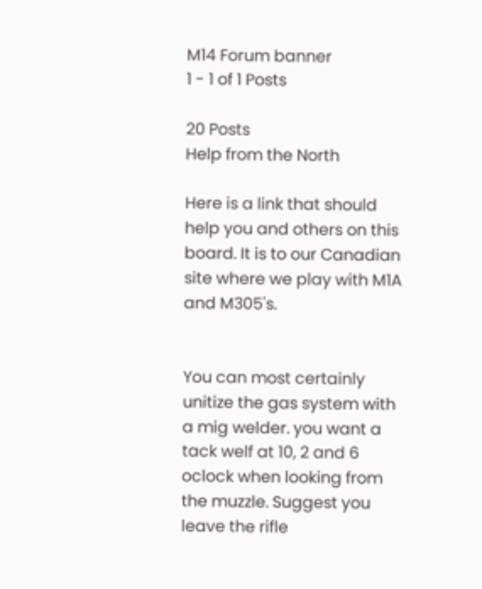M14 Forum banner
1 - 1 of 1 Posts

20 Posts
Help from the North

Here is a link that should help you and others on this board. It is to our Canadian site where we play with M1A and M305's.


You can most certainly unitize the gas system with a mig welder. you want a tack welf at 10, 2 and 6 oclock when looking from the muzzle. Suggest you leave the rifle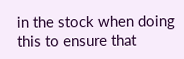in the stock when doing this to ensure that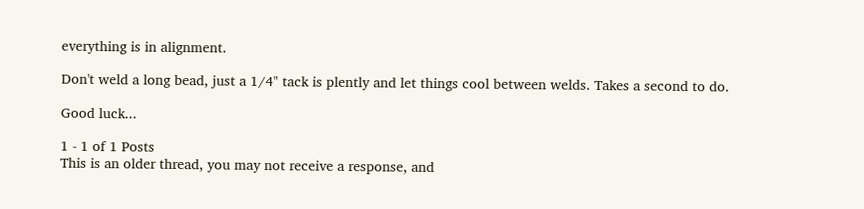everything is in alignment.

Don't weld a long bead, just a 1/4" tack is plently and let things cool between welds. Takes a second to do.

Good luck...

1 - 1 of 1 Posts
This is an older thread, you may not receive a response, and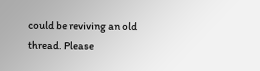could be reviving an old thread. Please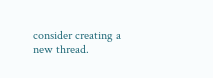consider creating a new thread.